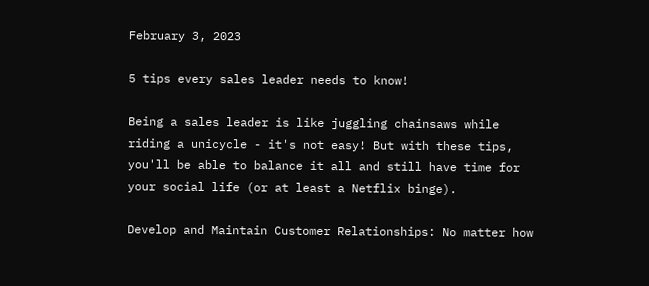February 3, 2023

5 tips every sales leader needs to know!

Being a sales leader is like juggling chainsaws while riding a unicycle - it's not easy! But with these tips, you'll be able to balance it all and still have time for your social life (or at least a Netflix binge).

Develop and Maintain Customer Relationships: No matter how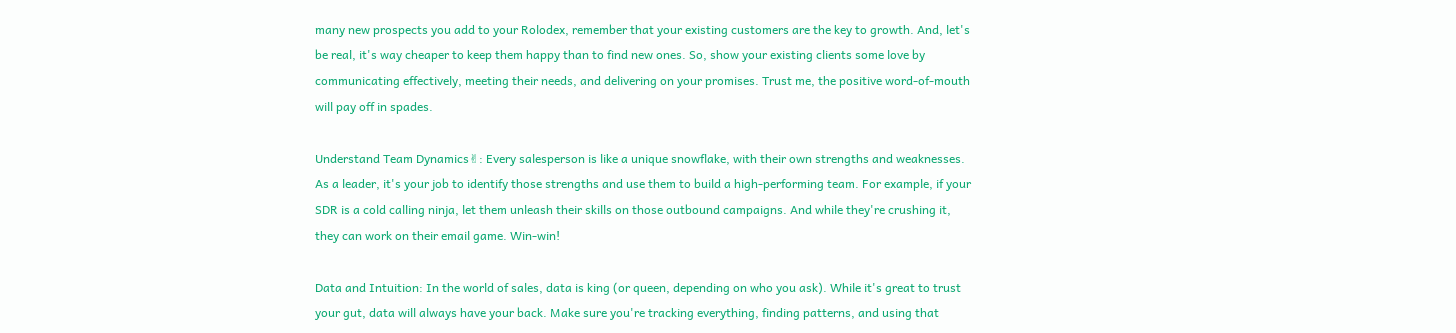many new prospects you add to your Rolodex, remember that your existing customers are the key to growth. And, let's be real, it's way cheaper to keep them happy than to find new ones. So, show your existing clients some love by communicating effectively, meeting their needs, and delivering on your promises. Trust me, the positive word-of-mouth will pay off in spades.

Understand Team Dynamics✌: Every salesperson is like a unique snowflake, with their own strengths and weaknesses. As a leader, it's your job to identify those strengths and use them to build a high-performing team. For example, if your SDR is a cold calling ninja, let them unleash their skills on those outbound campaigns. And while they're crushing it, they can work on their email game. Win-win!

Data and Intuition: In the world of sales, data is king (or queen, depending on who you ask). While it's great to trust your gut, data will always have your back. Make sure you're tracking everything, finding patterns, and using that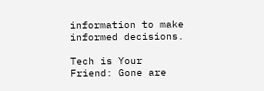information to make informed decisions.

Tech is Your Friend: Gone are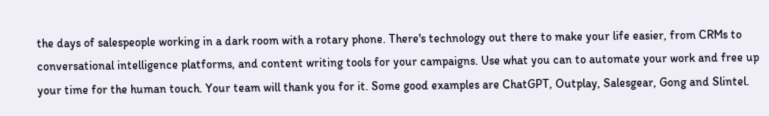the days of salespeople working in a dark room with a rotary phone. There's technology out there to make your life easier, from CRMs to conversational intelligence platforms, and content writing tools for your campaigns. Use what you can to automate your work and free up your time for the human touch. Your team will thank you for it. Some good examples are ChatGPT, Outplay, Salesgear, Gong and Slintel.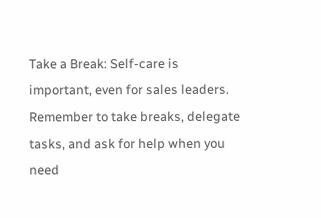Take a Break: Self-care is important, even for sales leaders. Remember to take breaks, delegate tasks, and ask for help when you need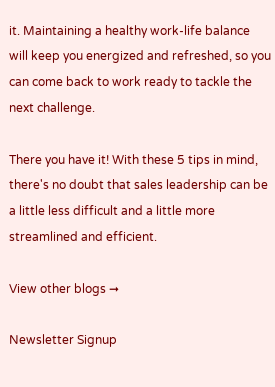it. Maintaining a healthy work-life balance will keep you energized and refreshed, so you can come back to work ready to tackle the next challenge.

There you have it! With these 5 tips in mind, there's no doubt that sales leadership can be a little less difficult and a little more streamlined and efficient.

View other blogs ➞

Newsletter Signup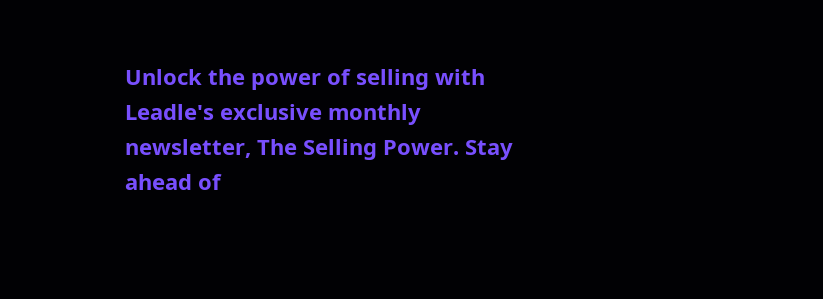Unlock the power of selling with Leadle's exclusive monthly newsletter, The Selling Power. Stay ahead of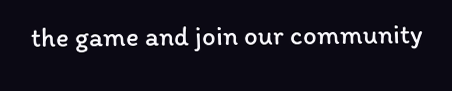the game and join our community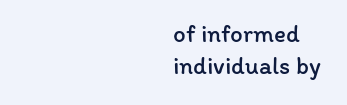of informed individuals by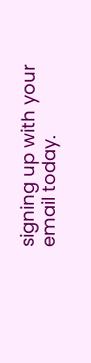signing up with your email today.